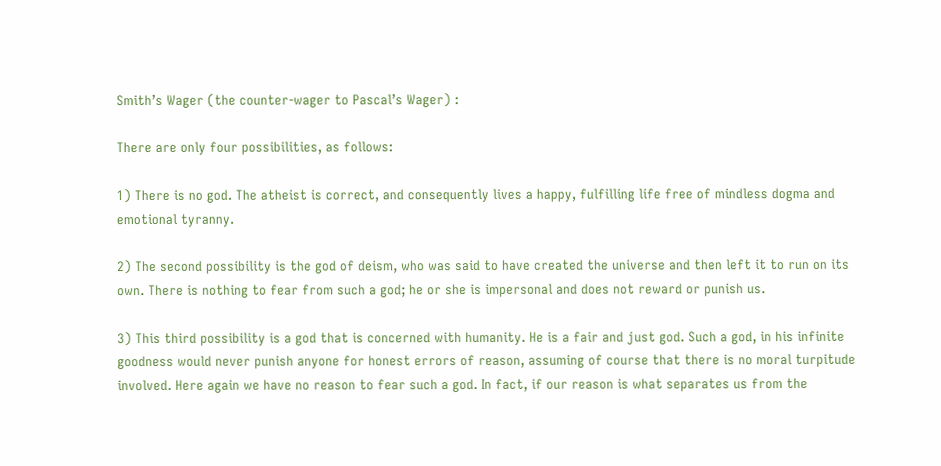Smith’s Wager (the counter-wager to Pascal’s Wager) :

There are only four possibilities, as follows:

1) There is no god. The atheist is correct, and consequently lives a happy, fulfilling life free of mindless dogma and emotional tyranny.

2) The second possibility is the god of deism, who was said to have created the universe and then left it to run on its own. There is nothing to fear from such a god; he or she is impersonal and does not reward or punish us.

3) This third possibility is a god that is concerned with humanity. He is a fair and just god. Such a god, in his infinite goodness would never punish anyone for honest errors of reason, assuming of course that there is no moral turpitude involved. Here again we have no reason to fear such a god. In fact, if our reason is what separates us from the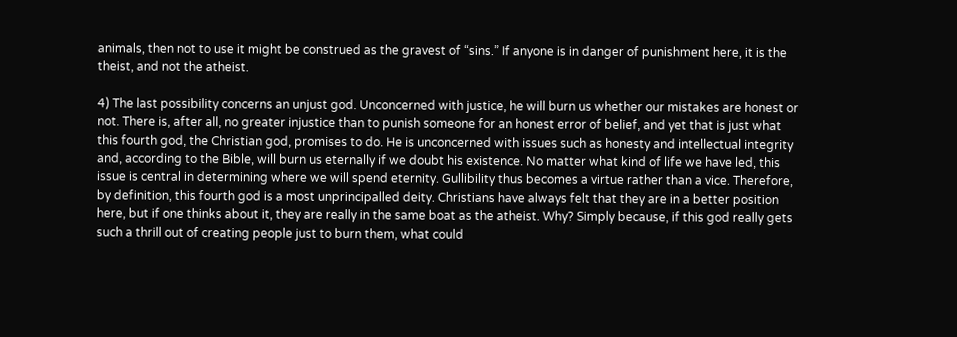animals, then not to use it might be construed as the gravest of “sins.” If anyone is in danger of punishment here, it is the theist, and not the atheist.

4) The last possibility concerns an unjust god. Unconcerned with justice, he will burn us whether our mistakes are honest or not. There is, after all, no greater injustice than to punish someone for an honest error of belief, and yet that is just what this fourth god, the Christian god, promises to do. He is unconcerned with issues such as honesty and intellectual integrity and, according to the Bible, will burn us eternally if we doubt his existence. No matter what kind of life we have led, this issue is central in determining where we will spend eternity. Gullibility thus becomes a virtue rather than a vice. Therefore, by definition, this fourth god is a most unprincipalled deity. Christians have always felt that they are in a better position here, but if one thinks about it, they are really in the same boat as the atheist. Why? Simply because, if this god really gets such a thrill out of creating people just to burn them, what could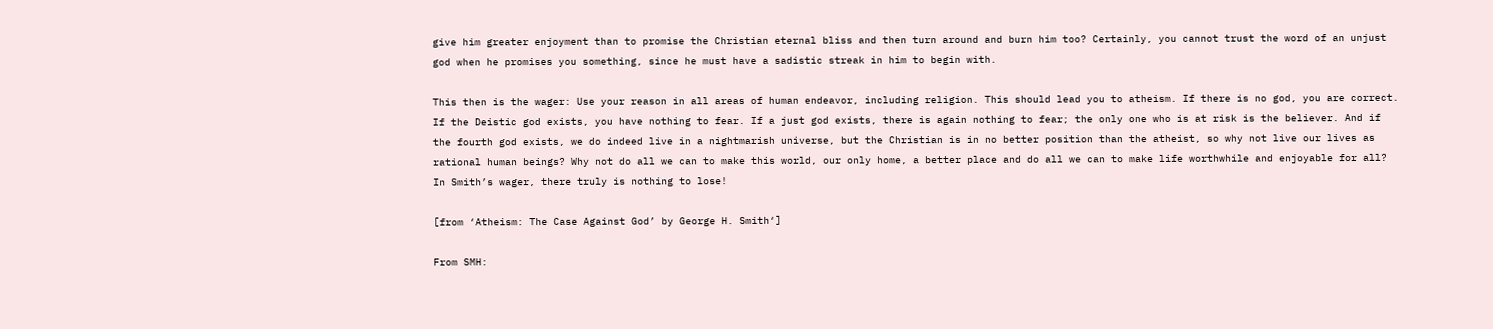give him greater enjoyment than to promise the Christian eternal bliss and then turn around and burn him too? Certainly, you cannot trust the word of an unjust god when he promises you something, since he must have a sadistic streak in him to begin with.

This then is the wager: Use your reason in all areas of human endeavor, including religion. This should lead you to atheism. If there is no god, you are correct. If the Deistic god exists, you have nothing to fear. If a just god exists, there is again nothing to fear; the only one who is at risk is the believer. And if the fourth god exists, we do indeed live in a nightmarish universe, but the Christian is in no better position than the atheist, so why not live our lives as rational human beings? Why not do all we can to make this world, our only home, a better place and do all we can to make life worthwhile and enjoyable for all? In Smith’s wager, there truly is nothing to lose!

[from ‘Atheism: The Case Against God’ by George H. Smith‘]

From SMH: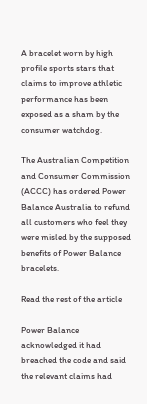A bracelet worn by high profile sports stars that claims to improve athletic performance has been exposed as a sham by the consumer watchdog.

The Australian Competition and Consumer Commission (ACCC) has ordered Power Balance Australia to refund all customers who feel they were misled by the supposed benefits of Power Balance bracelets.

Read the rest of the article

Power Balance acknowledged it had breached the code and said the relevant claims had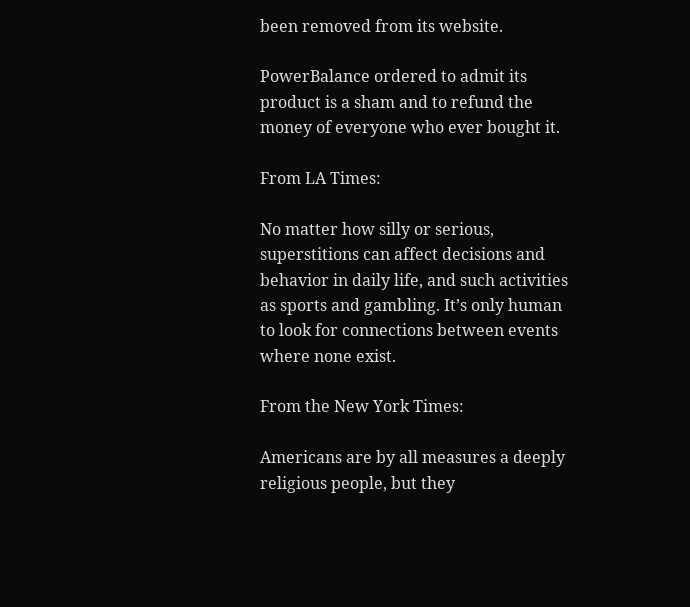been removed from its website.

PowerBalance ordered to admit its product is a sham and to refund the money of everyone who ever bought it.

From LA Times:

No matter how silly or serious, superstitions can affect decisions and behavior in daily life, and such activities as sports and gambling. It’s only human to look for connections between events where none exist.

From the New York Times:

Americans are by all measures a deeply religious people, but they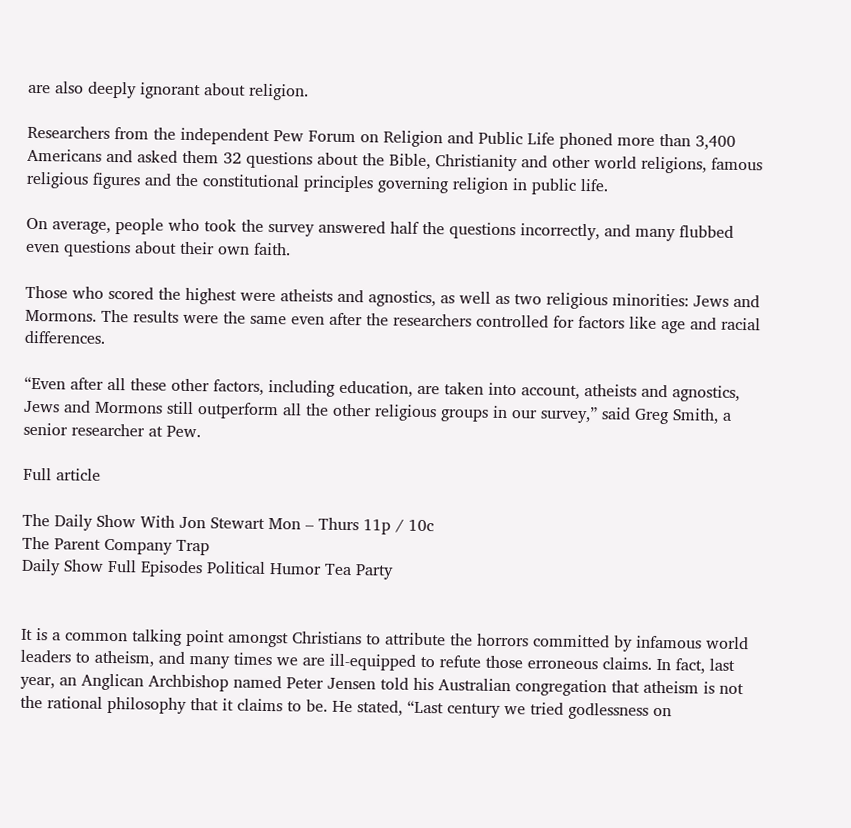are also deeply ignorant about religion.

Researchers from the independent Pew Forum on Religion and Public Life phoned more than 3,400 Americans and asked them 32 questions about the Bible, Christianity and other world religions, famous religious figures and the constitutional principles governing religion in public life.

On average, people who took the survey answered half the questions incorrectly, and many flubbed even questions about their own faith.

Those who scored the highest were atheists and agnostics, as well as two religious minorities: Jews and Mormons. The results were the same even after the researchers controlled for factors like age and racial differences.

“Even after all these other factors, including education, are taken into account, atheists and agnostics, Jews and Mormons still outperform all the other religious groups in our survey,” said Greg Smith, a senior researcher at Pew.

Full article

The Daily Show With Jon Stewart Mon – Thurs 11p / 10c
The Parent Company Trap
Daily Show Full Episodes Political Humor Tea Party


It is a common talking point amongst Christians to attribute the horrors committed by infamous world leaders to atheism, and many times we are ill-equipped to refute those erroneous claims. In fact, last year, an Anglican Archbishop named Peter Jensen told his Australian congregation that atheism is not the rational philosophy that it claims to be. He stated, “Last century we tried godlessness on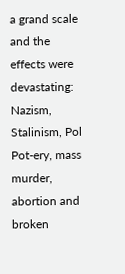a grand scale and the effects were devastating: Nazism, Stalinism, Pol Pot-ery, mass murder, abortion and broken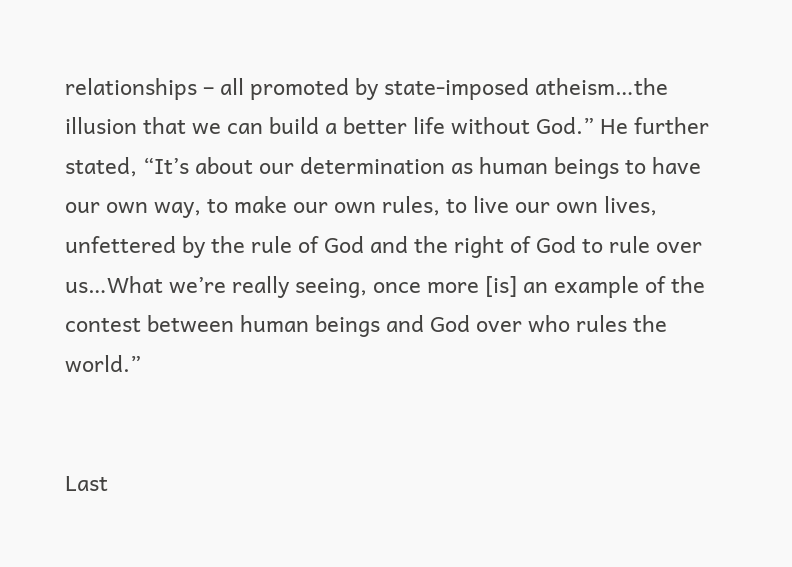relationships – all promoted by state-imposed atheism…the illusion that we can build a better life without God.” He further stated, “It’s about our determination as human beings to have our own way, to make our own rules, to live our own lives, unfettered by the rule of God and the right of God to rule over us…What we’re really seeing, once more [is] an example of the contest between human beings and God over who rules the world.”


Last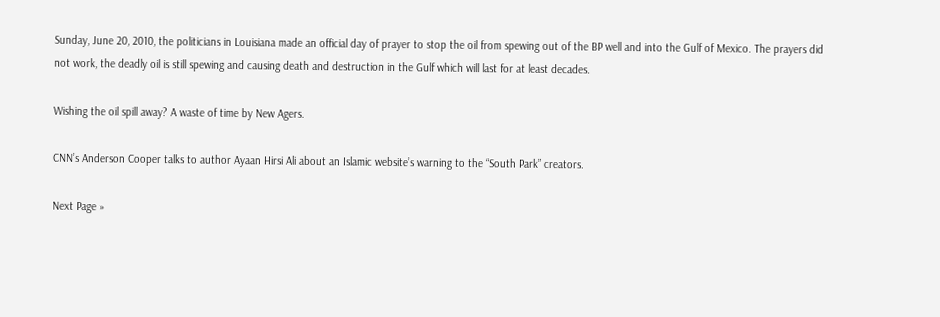Sunday, June 20, 2010, the politicians in Louisiana made an official day of prayer to stop the oil from spewing out of the BP well and into the Gulf of Mexico. The prayers did not work, the deadly oil is still spewing and causing death and destruction in the Gulf which will last for at least decades.

Wishing the oil spill away? A waste of time by New Agers.

CNN’s Anderson Cooper talks to author Ayaan Hirsi Ali about an Islamic website’s warning to the “South Park” creators.

Next Page »